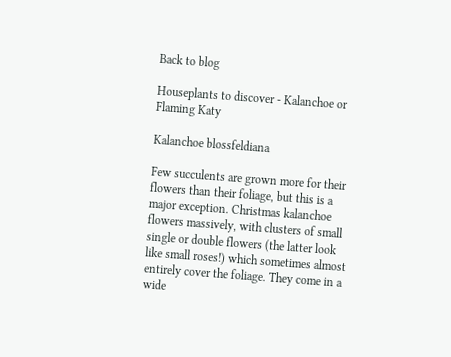Back to blog

Houseplants to discover - Kalanchoe or Flaming Katy

Kalanchoe blossfeldiana

Few succulents are grown more for their flowers than their foliage, but this is a major exception. Christmas kalanchoe flowers massively, with clusters of small single or double flowers (the latter look like small roses!) which sometimes almost entirely cover the foliage. They come in a wide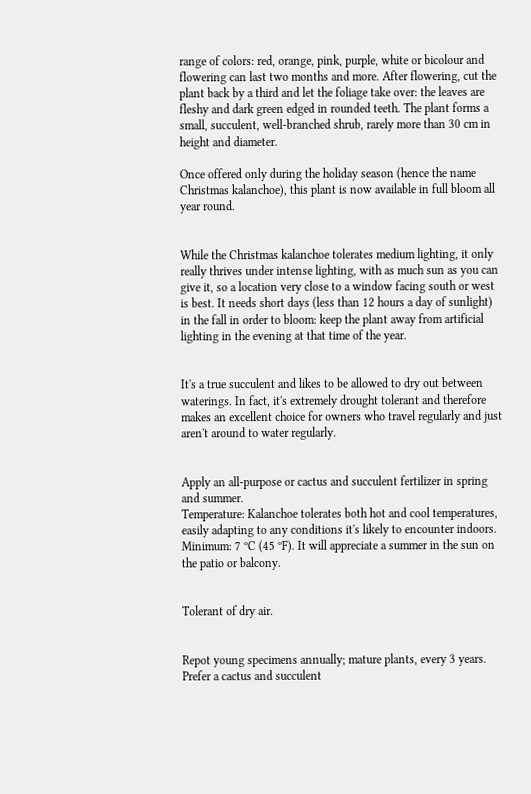range of colors: red, orange, pink, purple, white or bicolour and flowering can last two months and more. After flowering, cut the plant back by a third and let the foliage take over: the leaves are fleshy and dark green edged in rounded teeth. The plant forms a small, succulent, well-branched shrub, rarely more than 30 cm in height and diameter.

Once offered only during the holiday season (hence the name Christmas kalanchoe), this plant is now available in full bloom all year round.


While the Christmas kalanchoe tolerates medium lighting, it only really thrives under intense lighting, with as much sun as you can give it, so a location very close to a window facing south or west is best. It needs short days (less than 12 hours a day of sunlight) in the fall in order to bloom: keep the plant away from artificial lighting in the evening at that time of the year.


It's a true succulent and likes to be allowed to dry out between waterings. In fact, it's extremely drought tolerant and therefore makes an excellent choice for owners who travel regularly and just aren't around to water regularly.


Apply an all-purpose or cactus and succulent fertilizer in spring and summer.
Temperature: Kalanchoe tolerates both hot and cool temperatures, easily adapting to any conditions it's likely to encounter indoors. Minimum: 7 ºC (45 ºF). It will appreciate a summer in the sun on the patio or balcony.


Tolerant of dry air.


Repot young specimens annually; mature plants, every 3 years. Prefer a cactus and succulent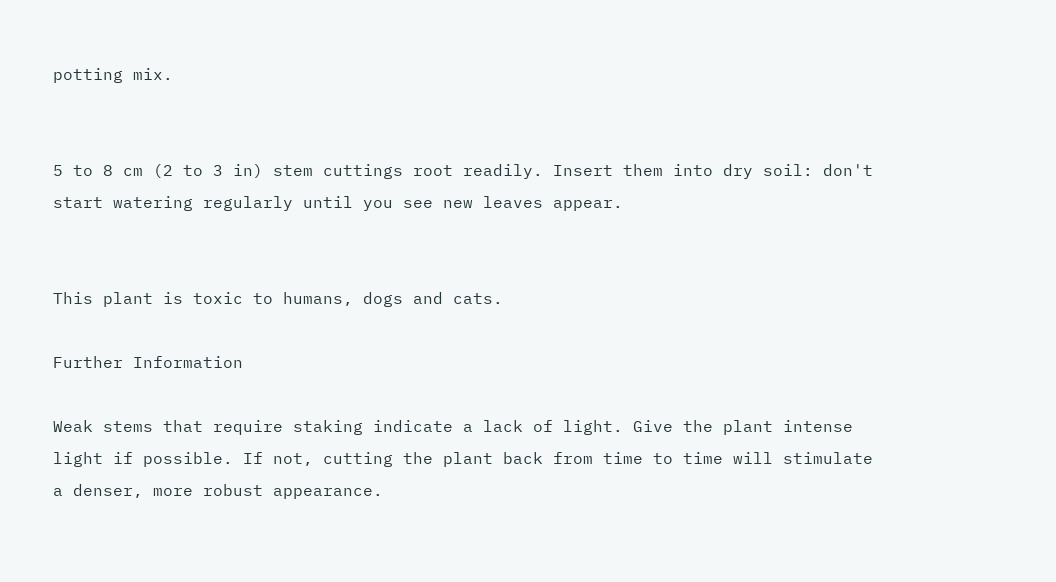potting mix.


5 to 8 cm (2 to 3 in) stem cuttings root readily. Insert them into dry soil: don't start watering regularly until you see new leaves appear.


This plant is toxic to humans, dogs and cats.

Further Information

Weak stems that require staking indicate a lack of light. Give the plant intense light if possible. If not, cutting the plant back from time to time will stimulate a denser, more robust appearance.